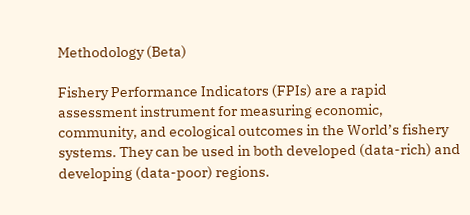Methodology (Beta)

Fishery Performance Indicators (FPIs) are a rapid assessment instrument for measuring economic, community, and ecological outcomes in the World’s fishery systems. They can be used in both developed (data-rich) and developing (data-poor) regions.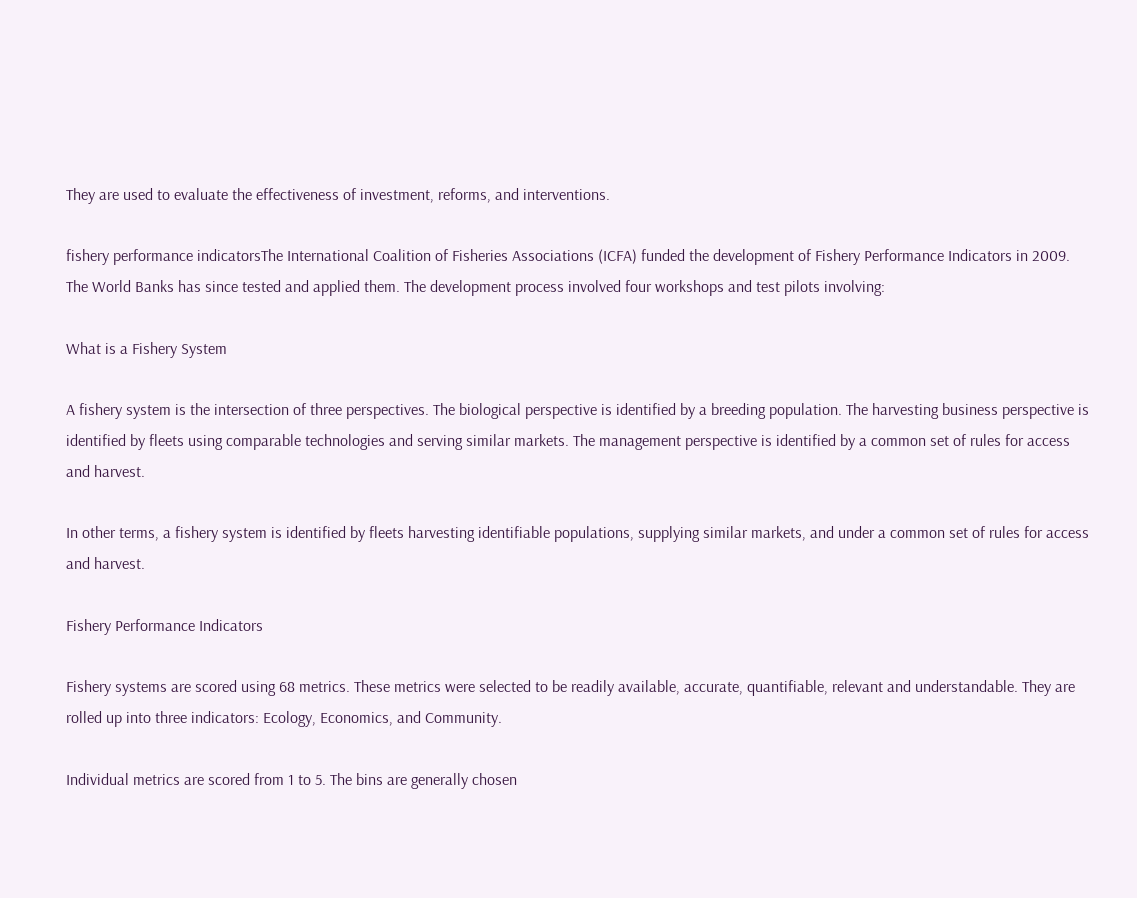They are used to evaluate the effectiveness of investment, reforms, and interventions.

fishery performance indicatorsThe International Coalition of Fisheries Associations (ICFA) funded the development of Fishery Performance Indicators in 2009. The World Banks has since tested and applied them. The development process involved four workshops and test pilots involving:

What is a Fishery System

A fishery system is the intersection of three perspectives. The biological perspective is identified by a breeding population. The harvesting business perspective is identified by fleets using comparable technologies and serving similar markets. The management perspective is identified by a common set of rules for access and harvest.

In other terms, a fishery system is identified by fleets harvesting identifiable populations, supplying similar markets, and under a common set of rules for access and harvest.

Fishery Performance Indicators

Fishery systems are scored using 68 metrics. These metrics were selected to be readily available, accurate, quantifiable, relevant and understandable. They are rolled up into three indicators: Ecology, Economics, and Community.

Individual metrics are scored from 1 to 5. The bins are generally chosen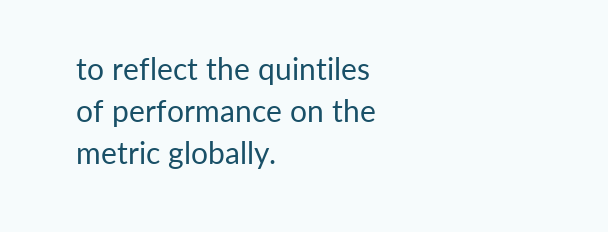to reflect the quintiles of performance on the metric globally.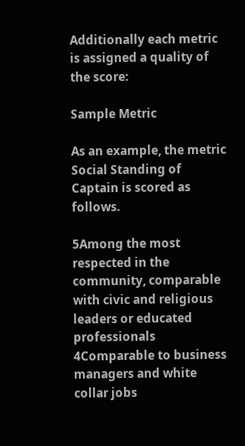Additionally each metric is assigned a quality of the score:

Sample Metric

As an example, the metric Social Standing of Captain is scored as follows.

5Among the most respected in the community, comparable with civic and religious leaders or educated professionals
4Comparable to business managers and white collar jobs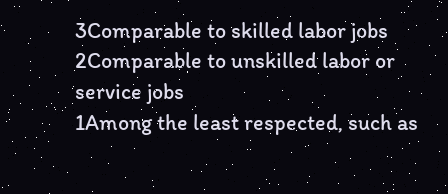3Comparable to skilled labor jobs
2Comparable to unskilled labor or service jobs
1Among the least respected, such as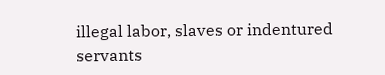illegal labor, slaves or indentured servants